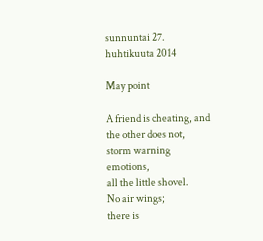sunnuntai 27. huhtikuuta 2014

May point

A friend is cheating, and the other does not,
storm warning emotions,
all the little shovel.
No air wings;
there is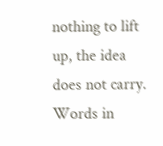nothing to lift up, the idea does not carry.
Words in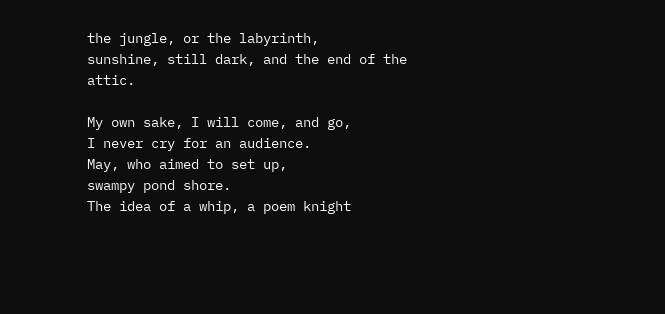the jungle, or the labyrinth,
sunshine, still dark, and the end of the attic.

My own sake, I will come, and go,
I never cry for an audience.
May, who aimed to set up,
swampy pond shore.
The idea of a whip, a poem knight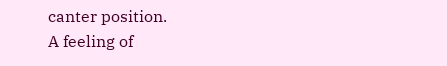canter position.
A feeling of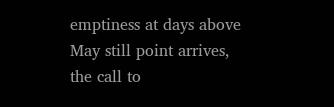emptiness at days above
May still point arrives,
the call to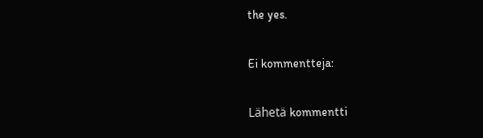the yes.

Ei kommentteja:

Lähetä kommentti